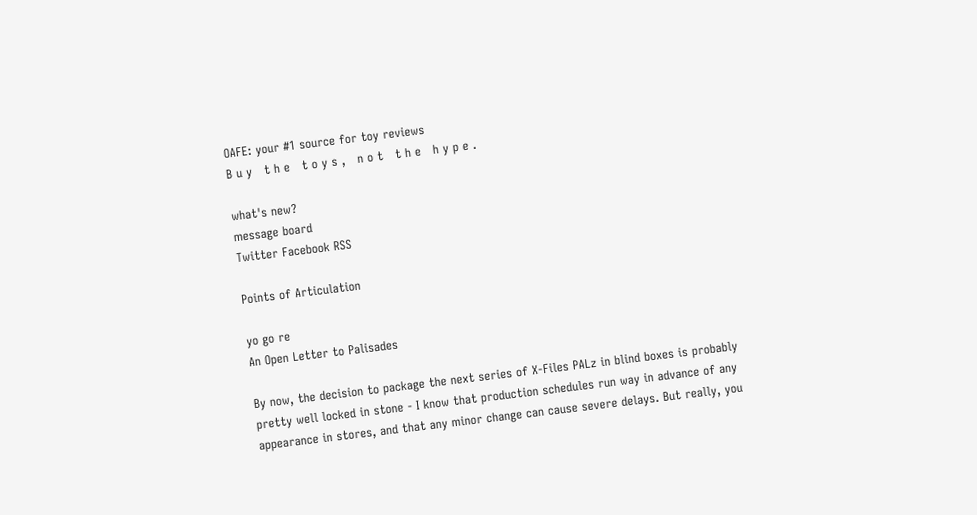OAFE: your #1 source for toy reviews
B u y   t h e   t o y s ,   n o t   t h e   h y p e .

what's new?
message board
Twitter Facebook RSS

Points of Articulation

yo go re
An Open Letter to Palisades

By now, the decision to package the next series of X-Files PALz in blind boxes is probably pretty well locked in stone - I know that production schedules run way in advance of any appearance in stores, and that any minor change can cause severe delays. But really, you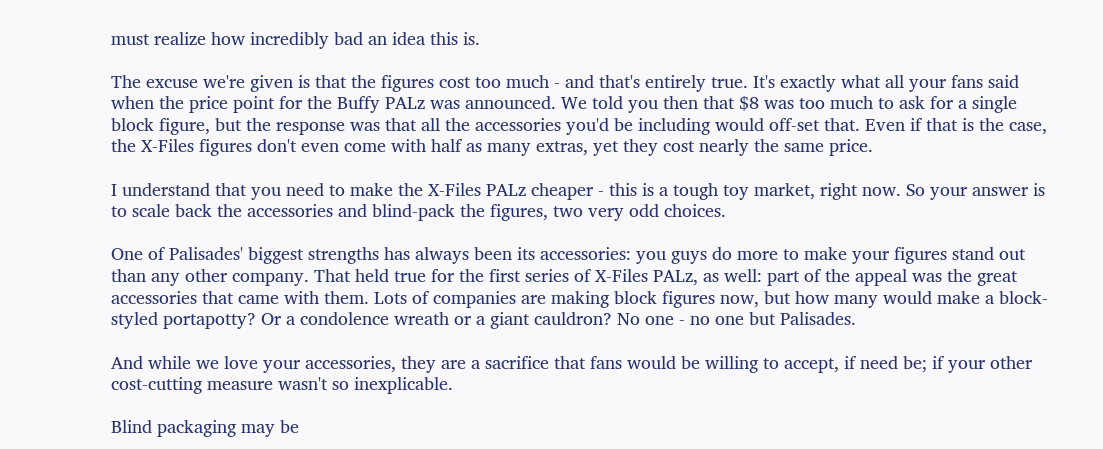must realize how incredibly bad an idea this is.

The excuse we're given is that the figures cost too much - and that's entirely true. It's exactly what all your fans said when the price point for the Buffy PALz was announced. We told you then that $8 was too much to ask for a single block figure, but the response was that all the accessories you'd be including would off-set that. Even if that is the case, the X-Files figures don't even come with half as many extras, yet they cost nearly the same price.

I understand that you need to make the X-Files PALz cheaper - this is a tough toy market, right now. So your answer is to scale back the accessories and blind-pack the figures, two very odd choices.

One of Palisades' biggest strengths has always been its accessories: you guys do more to make your figures stand out than any other company. That held true for the first series of X-Files PALz, as well: part of the appeal was the great accessories that came with them. Lots of companies are making block figures now, but how many would make a block-styled portapotty? Or a condolence wreath or a giant cauldron? No one - no one but Palisades.

And while we love your accessories, they are a sacrifice that fans would be willing to accept, if need be; if your other cost-cutting measure wasn't so inexplicable.

Blind packaging may be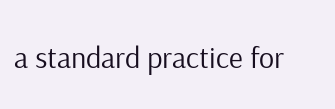a standard practice for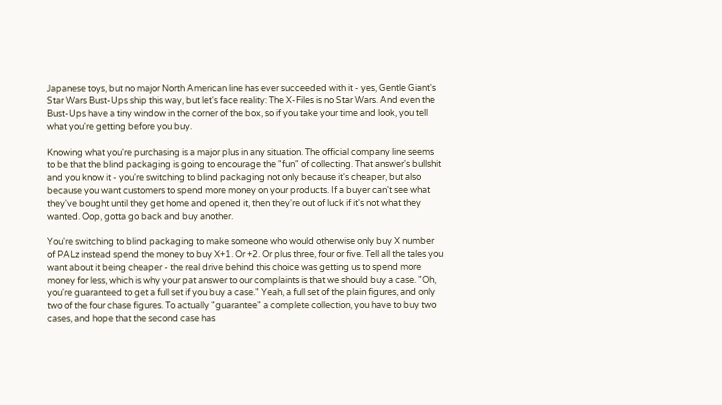Japanese toys, but no major North American line has ever succeeded with it - yes, Gentle Giant's Star Wars Bust-Ups ship this way, but let's face reality: The X-Files is no Star Wars. And even the Bust-Ups have a tiny window in the corner of the box, so if you take your time and look, you tell what you're getting before you buy.

Knowing what you're purchasing is a major plus in any situation. The official company line seems to be that the blind packaging is going to encourage the "fun" of collecting. That answer's bullshit and you know it - you're switching to blind packaging not only because it's cheaper, but also because you want customers to spend more money on your products. If a buyer can't see what they've bought until they get home and opened it, then they're out of luck if it's not what they wanted. Oop, gotta go back and buy another.

You're switching to blind packaging to make someone who would otherwise only buy X number of PALz instead spend the money to buy X+1. Or +2. Or plus three, four or five. Tell all the tales you want about it being cheaper - the real drive behind this choice was getting us to spend more money for less, which is why your pat answer to our complaints is that we should buy a case. "Oh, you're guaranteed to get a full set if you buy a case." Yeah, a full set of the plain figures, and only two of the four chase figures. To actually "guarantee" a complete collection, you have to buy two cases, and hope that the second case has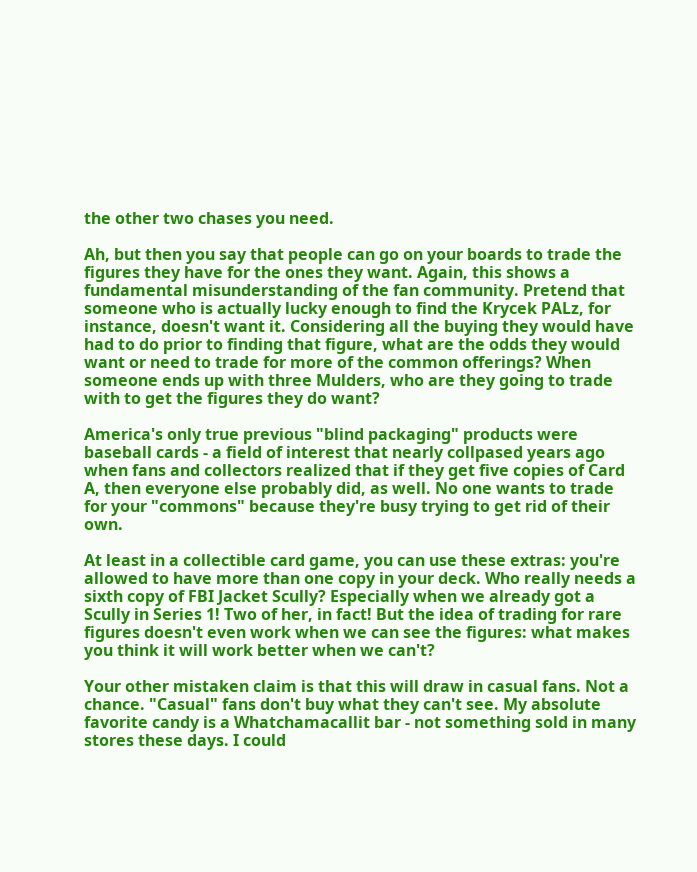the other two chases you need.

Ah, but then you say that people can go on your boards to trade the figures they have for the ones they want. Again, this shows a fundamental misunderstanding of the fan community. Pretend that someone who is actually lucky enough to find the Krycek PALz, for instance, doesn't want it. Considering all the buying they would have had to do prior to finding that figure, what are the odds they would want or need to trade for more of the common offerings? When someone ends up with three Mulders, who are they going to trade with to get the figures they do want?

America's only true previous "blind packaging" products were baseball cards - a field of interest that nearly collpased years ago when fans and collectors realized that if they get five copies of Card A, then everyone else probably did, as well. No one wants to trade for your "commons" because they're busy trying to get rid of their own.

At least in a collectible card game, you can use these extras: you're allowed to have more than one copy in your deck. Who really needs a sixth copy of FBI Jacket Scully? Especially when we already got a Scully in Series 1! Two of her, in fact! But the idea of trading for rare figures doesn't even work when we can see the figures: what makes you think it will work better when we can't?

Your other mistaken claim is that this will draw in casual fans. Not a chance. "Casual" fans don't buy what they can't see. My absolute favorite candy is a Whatchamacallit bar - not something sold in many stores these days. I could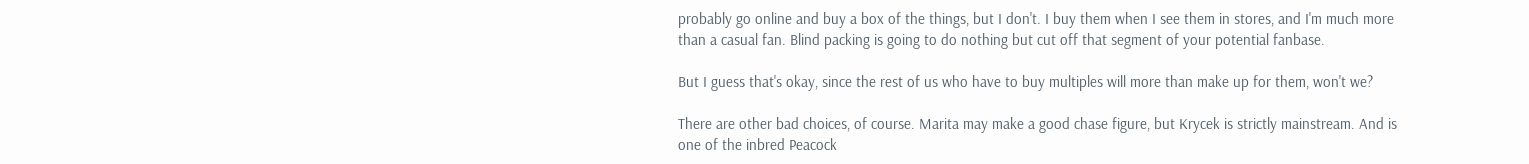probably go online and buy a box of the things, but I don't. I buy them when I see them in stores, and I'm much more than a casual fan. Blind packing is going to do nothing but cut off that segment of your potential fanbase.

But I guess that's okay, since the rest of us who have to buy multiples will more than make up for them, won't we?

There are other bad choices, of course. Marita may make a good chase figure, but Krycek is strictly mainstream. And is one of the inbred Peacock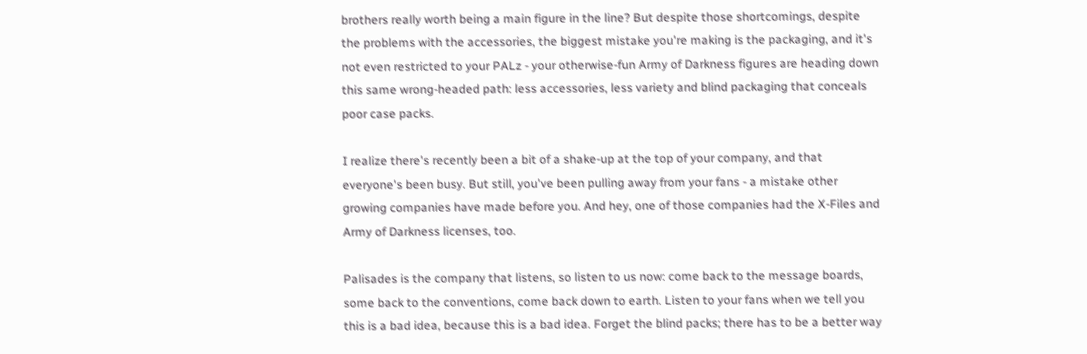brothers really worth being a main figure in the line? But despite those shortcomings, despite the problems with the accessories, the biggest mistake you're making is the packaging, and it's not even restricted to your PALz - your otherwise-fun Army of Darkness figures are heading down this same wrong-headed path: less accessories, less variety and blind packaging that conceals poor case packs.

I realize there's recently been a bit of a shake-up at the top of your company, and that everyone's been busy. But still, you've been pulling away from your fans - a mistake other growing companies have made before you. And hey, one of those companies had the X-Files and Army of Darkness licenses, too.

Palisades is the company that listens, so listen to us now: come back to the message boards, some back to the conventions, come back down to earth. Listen to your fans when we tell you this is a bad idea, because this is a bad idea. Forget the blind packs; there has to be a better way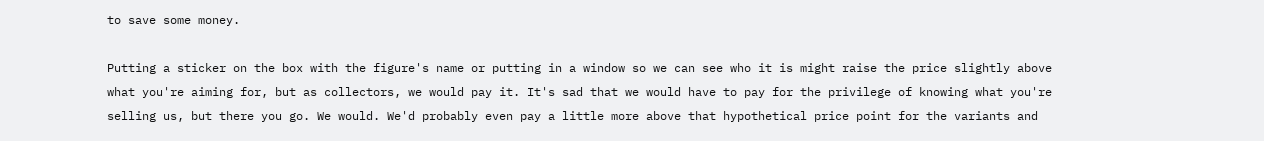to save some money.

Putting a sticker on the box with the figure's name or putting in a window so we can see who it is might raise the price slightly above what you're aiming for, but as collectors, we would pay it. It's sad that we would have to pay for the privilege of knowing what you're selling us, but there you go. We would. We'd probably even pay a little more above that hypothetical price point for the variants and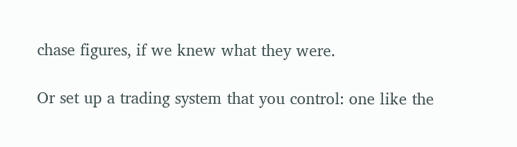chase figures, if we knew what they were.

Or set up a trading system that you control: one like the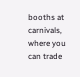booths at carnivals, where you can trade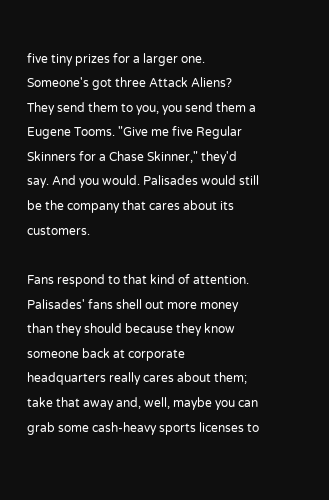five tiny prizes for a larger one. Someone's got three Attack Aliens? They send them to you, you send them a Eugene Tooms. "Give me five Regular Skinners for a Chase Skinner," they'd say. And you would. Palisades would still be the company that cares about its customers.

Fans respond to that kind of attention. Palisades' fans shell out more money than they should because they know someone back at corporate headquarters really cares about them; take that away and, well, maybe you can grab some cash-heavy sports licenses to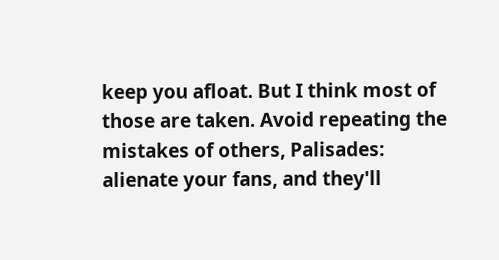keep you afloat. But I think most of those are taken. Avoid repeating the mistakes of others, Palisades: alienate your fans, and they'll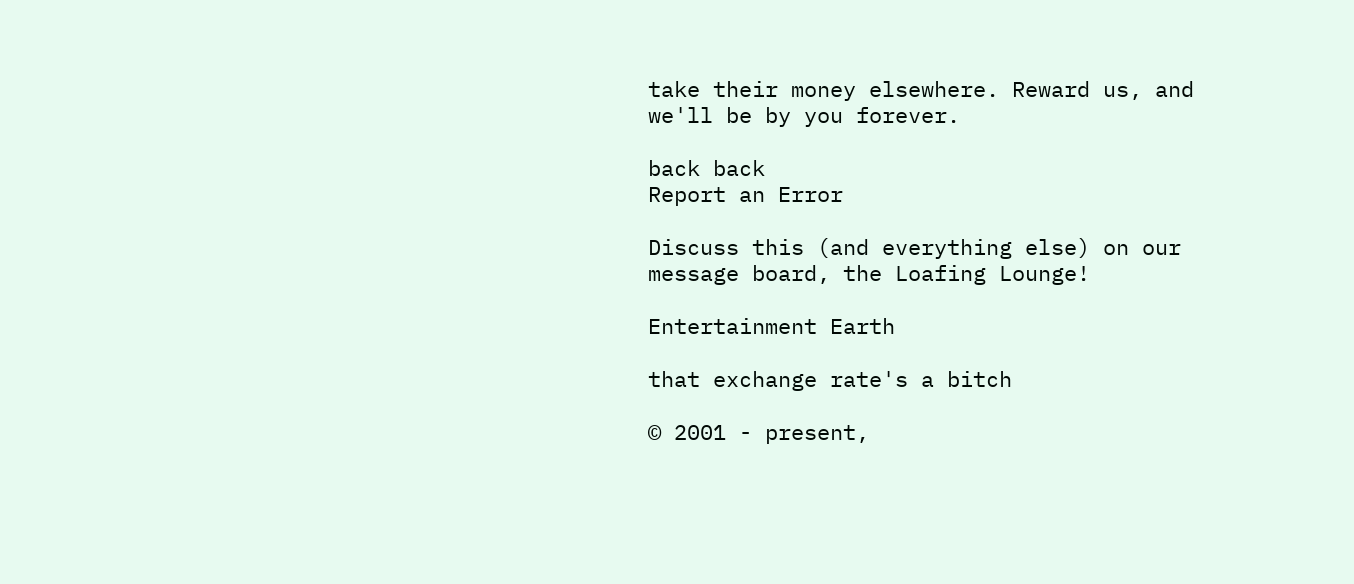take their money elsewhere. Reward us, and we'll be by you forever.

back back
Report an Error

Discuss this (and everything else) on our message board, the Loafing Lounge!

Entertainment Earth

that exchange rate's a bitch

© 2001 - present,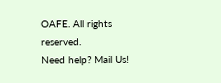OAFE. All rights reserved.
Need help? Mail Us!